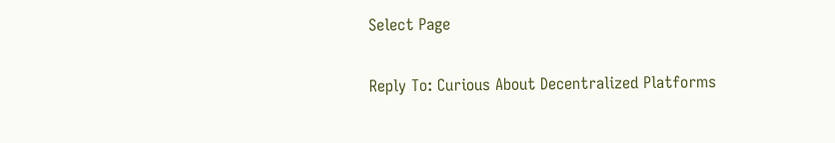Select Page

Reply To: Curious About Decentralized Platforms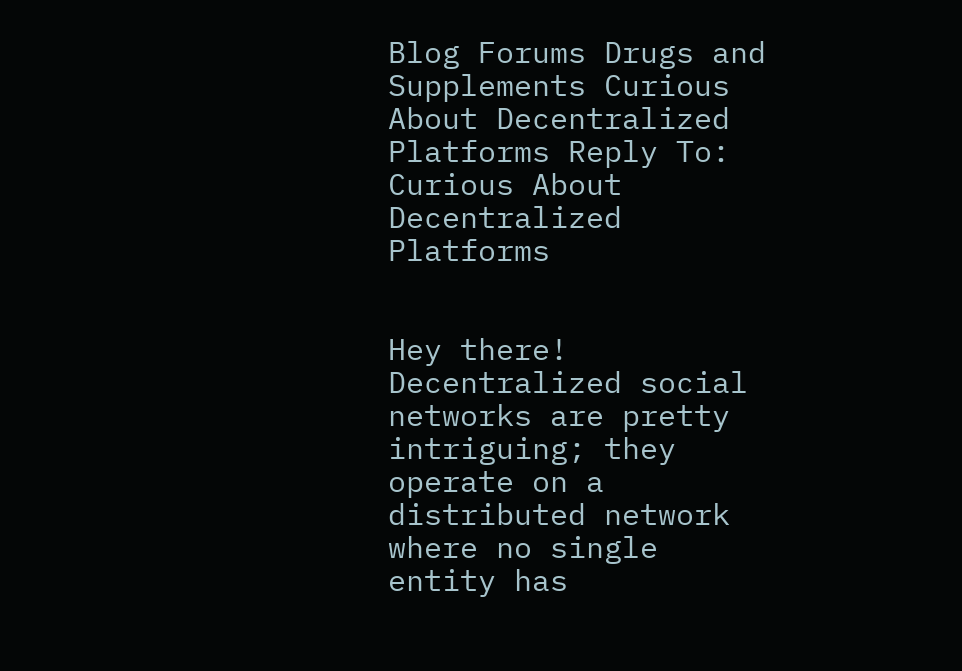Blog Forums Drugs and Supplements Curious About Decentralized Platforms Reply To: Curious About Decentralized Platforms


Hey there! Decentralized social networks are pretty intriguing; they operate on a distributed network where no single entity has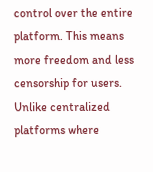control over the entire platform. This means more freedom and less censorship for users. Unlike centralized platforms where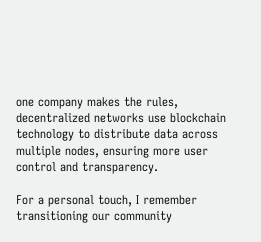one company makes the rules, decentralized networks use blockchain technology to distribute data across multiple nodes, ensuring more user control and transparency.

For a personal touch, I remember transitioning our community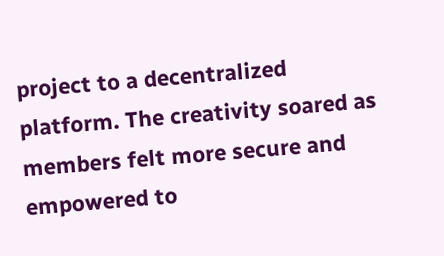project to a decentralized platform. The creativity soared as members felt more secure and empowered to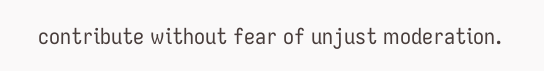contribute without fear of unjust moderation.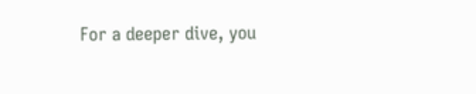For a deeper dive, you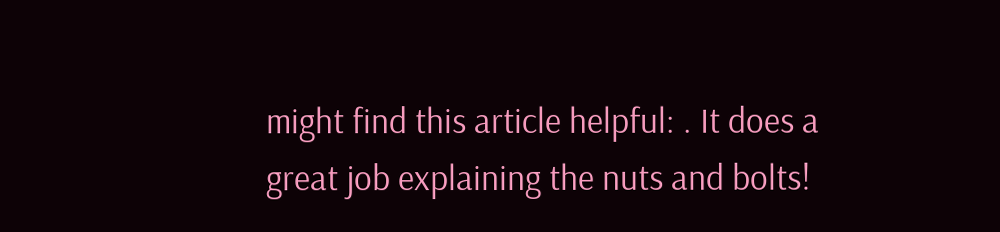might find this article helpful: . It does a great job explaining the nuts and bolts!